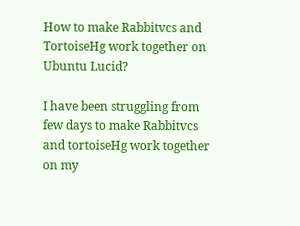How to make Rabbitvcs and TortoiseHg work together on Ubuntu Lucid?

I have been struggling from few days to make Rabbitvcs and tortoiseHg work together on my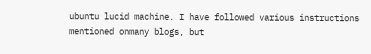ubuntu lucid machine. I have followed various instructions mentioned onmany blogs, but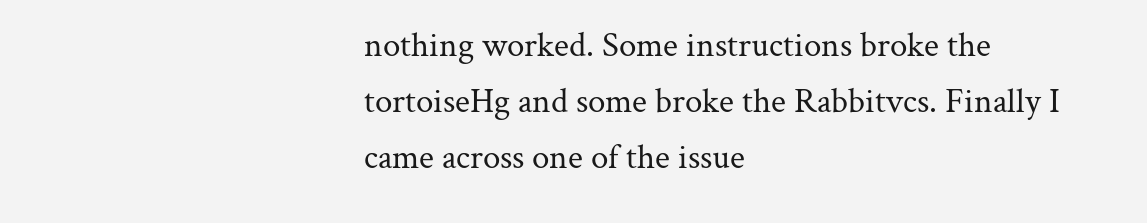nothing worked. Some instructions broke the tortoiseHg and some broke the Rabbitvcs. Finally I came across one of the issue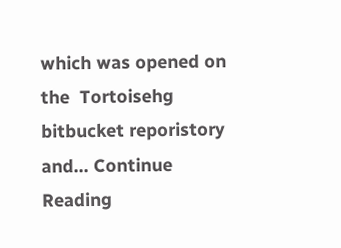which was opened on the  Tortoisehg bitbucket reporistory  and... Continue Reading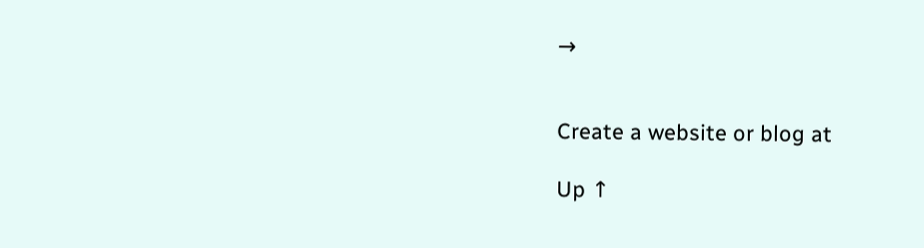→


Create a website or blog at

Up ↑